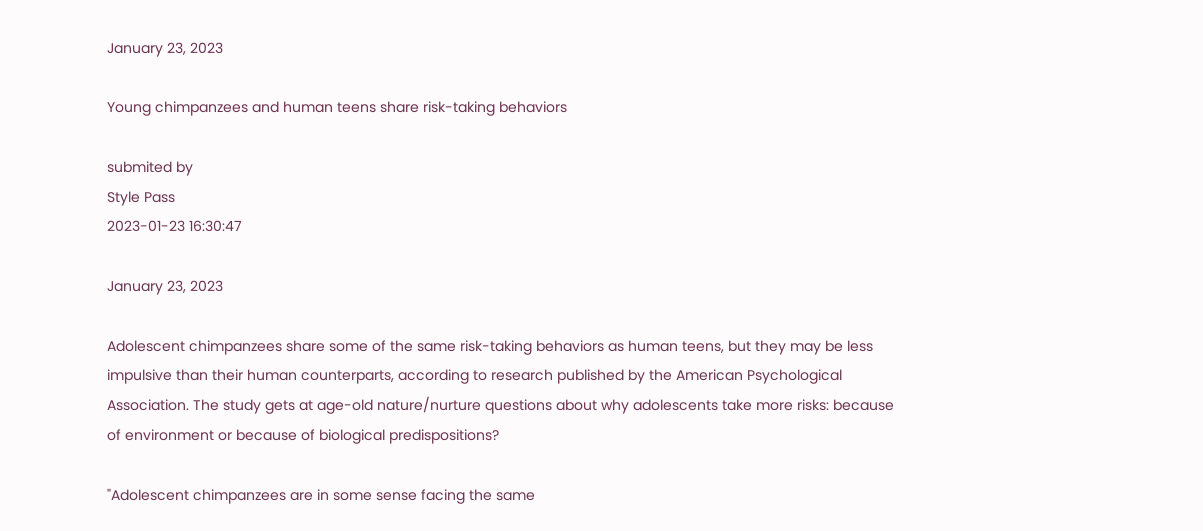January 23, 2023

Young chimpanzees and human teens share risk-taking behaviors

submited by
Style Pass
2023-01-23 16:30:47

January 23, 2023

Adolescent chimpanzees share some of the same risk-taking behaviors as human teens, but they may be less impulsive than their human counterparts, according to research published by the American Psychological Association. The study gets at age-old nature/nurture questions about why adolescents take more risks: because of environment or because of biological predispositions?

"Adolescent chimpanzees are in some sense facing the same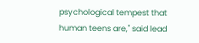psychological tempest that human teens are," said lead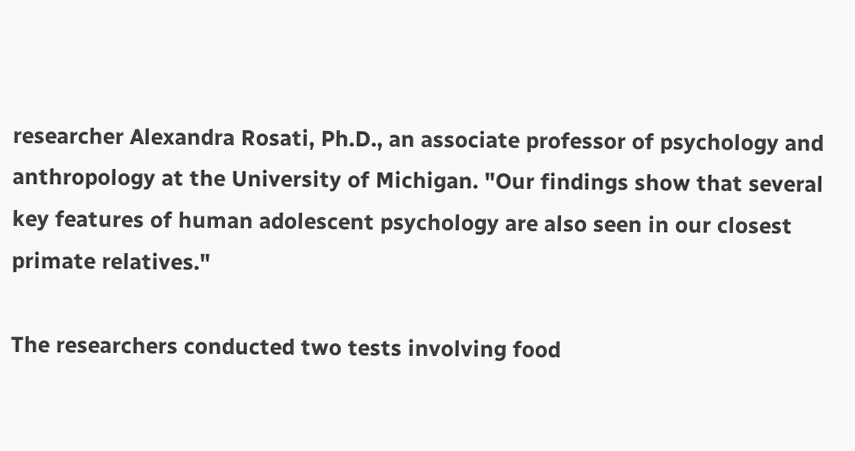researcher Alexandra Rosati, Ph.D., an associate professor of psychology and anthropology at the University of Michigan. "Our findings show that several key features of human adolescent psychology are also seen in our closest primate relatives."

The researchers conducted two tests involving food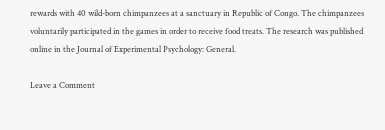rewards with 40 wild-born chimpanzees at a sanctuary in Republic of Congo. The chimpanzees voluntarily participated in the games in order to receive food treats. The research was published online in the Journal of Experimental Psychology: General.

Leave a Comment